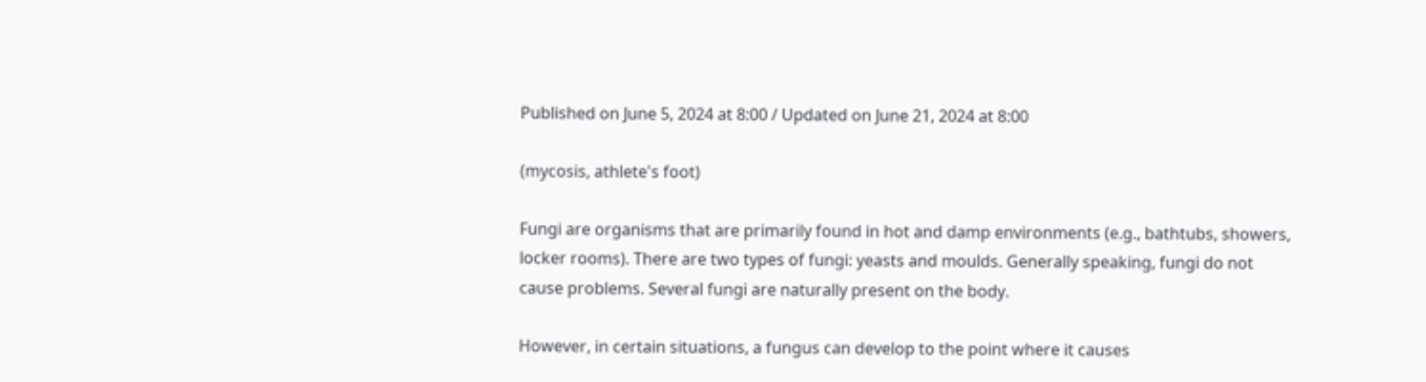Published on June 5, 2024 at 8:00 / Updated on June 21, 2024 at 8:00

(mycosis, athlete's foot)

Fungi are organisms that are primarily found in hot and damp environments (e.g., bathtubs, showers, locker rooms). There are two types of fungi: yeasts and moulds. Generally speaking, fungi do not cause problems. Several fungi are naturally present on the body.

However, in certain situations, a fungus can develop to the point where it causes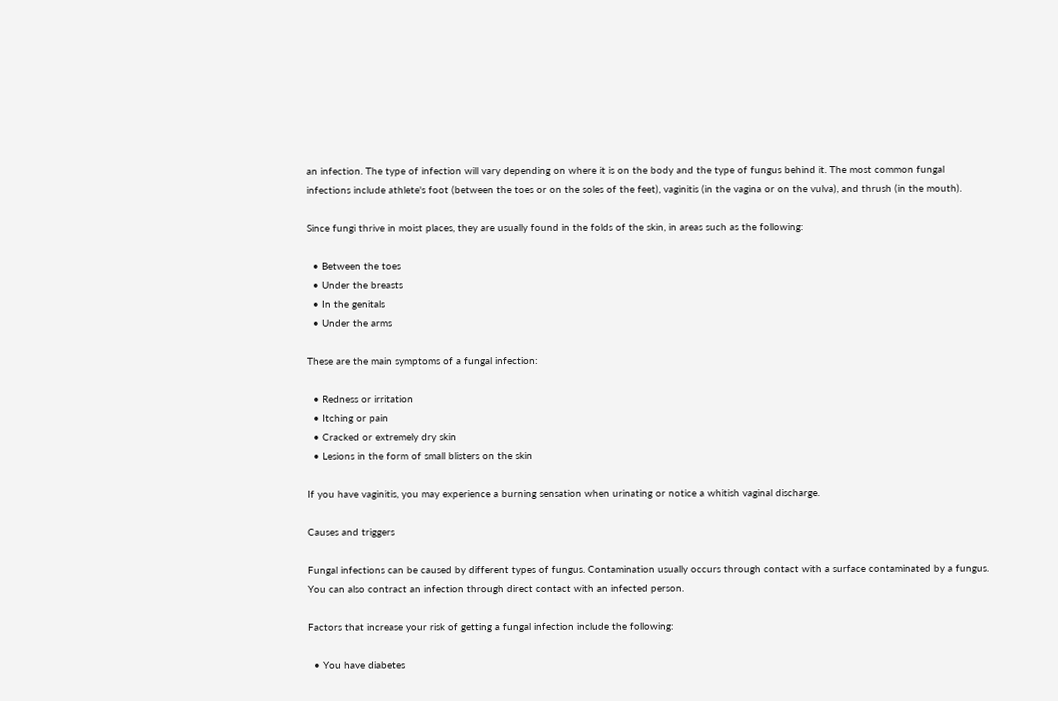an infection. The type of infection will vary depending on where it is on the body and the type of fungus behind it. The most common fungal infections include athlete's foot (between the toes or on the soles of the feet), vaginitis (in the vagina or on the vulva), and thrush (in the mouth).

Since fungi thrive in moist places, they are usually found in the folds of the skin, in areas such as the following:

  • Between the toes
  • Under the breasts
  • In the genitals
  • Under the arms

These are the main symptoms of a fungal infection:

  • Redness or irritation
  • Itching or pain
  • Cracked or extremely dry skin
  • Lesions in the form of small blisters on the skin

If you have vaginitis, you may experience a burning sensation when urinating or notice a whitish vaginal discharge.

Causes and triggers

Fungal infections can be caused by different types of fungus. Contamination usually occurs through contact with a surface contaminated by a fungus. You can also contract an infection through direct contact with an infected person.

Factors that increase your risk of getting a fungal infection include the following:

  • You have diabetes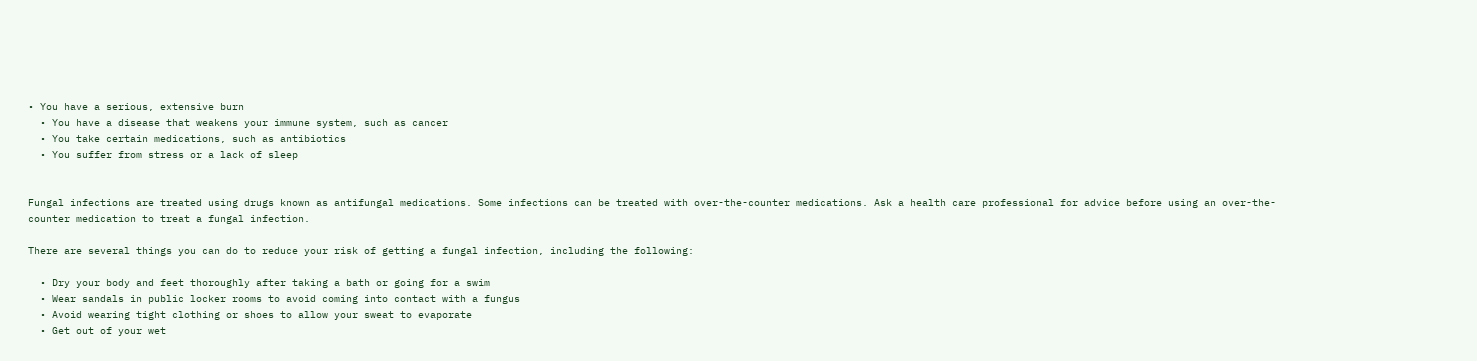• You have a serious, extensive burn
  • You have a disease that weakens your immune system, such as cancer
  • You take certain medications, such as antibiotics
  • You suffer from stress or a lack of sleep


Fungal infections are treated using drugs known as antifungal medications. Some infections can be treated with over-the-counter medications. Ask a health care professional for advice before using an over-the-counter medication to treat a fungal infection.

There are several things you can do to reduce your risk of getting a fungal infection, including the following:

  • Dry your body and feet thoroughly after taking a bath or going for a swim
  • Wear sandals in public locker rooms to avoid coming into contact with a fungus
  • Avoid wearing tight clothing or shoes to allow your sweat to evaporate
  • Get out of your wet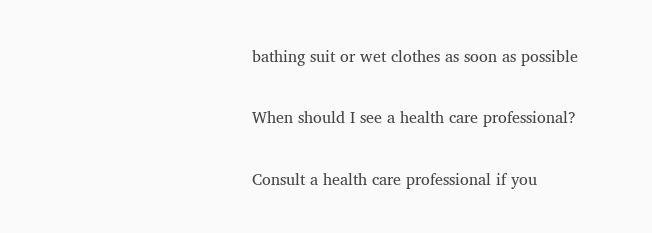bathing suit or wet clothes as soon as possible

When should I see a health care professional?

Consult a health care professional if you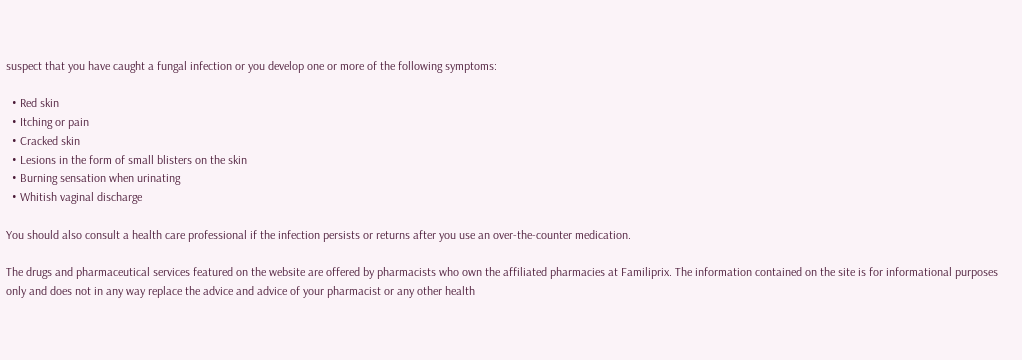suspect that you have caught a fungal infection or you develop one or more of the following symptoms:

  • Red skin
  • Itching or pain
  • Cracked skin
  • Lesions in the form of small blisters on the skin
  • Burning sensation when urinating
  • Whitish vaginal discharge

You should also consult a health care professional if the infection persists or returns after you use an over-the-counter medication.

The drugs and pharmaceutical services featured on the website are offered by pharmacists who own the affiliated pharmacies at Familiprix. The information contained on the site is for informational purposes only and does not in any way replace the advice and advice of your pharmacist or any other health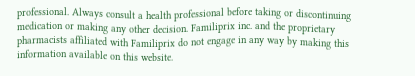professional. Always consult a health professional before taking or discontinuing medication or making any other decision. Familiprix inc. and the proprietary pharmacists affiliated with Familiprix do not engage in any way by making this information available on this website.